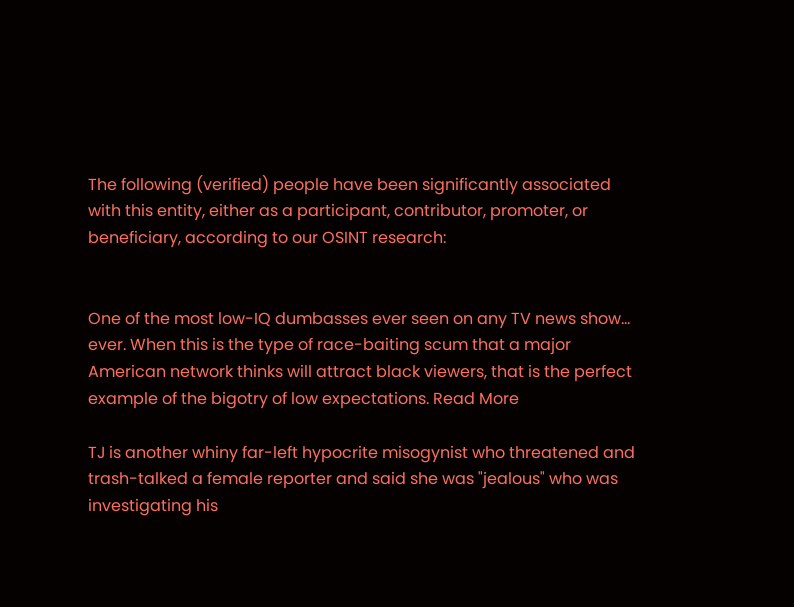The following (verified) people have been significantly associated with this entity, either as a participant, contributor, promoter, or beneficiary, according to our OSINT research:


One of the most low-IQ dumbasses ever seen on any TV news show... ever. When this is the type of race-baiting scum that a major American network thinks will attract black viewers, that is the perfect example of the bigotry of low expectations. Read More

TJ is another whiny far-left hypocrite misogynist who threatened and trash-talked a female reporter and said she was "jealous" who was investigating his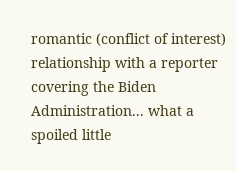romantic (conflict of interest) relationship with a reporter covering the Biden Administration... what a spoiled little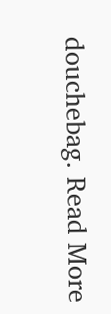douchebag. Read More